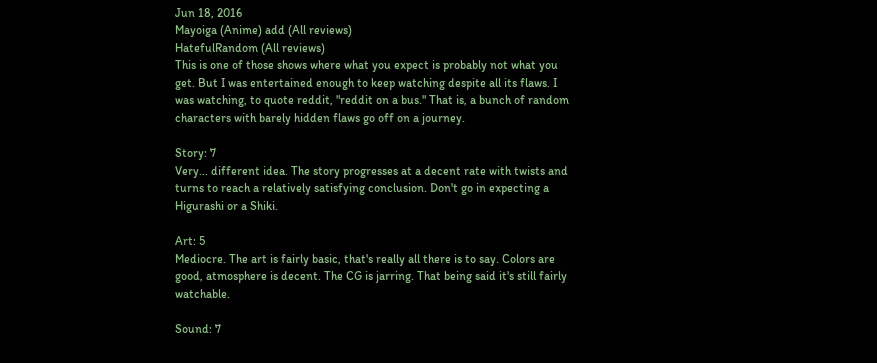Jun 18, 2016
Mayoiga (Anime) add (All reviews)
HatefulRandom (All reviews)
This is one of those shows where what you expect is probably not what you get. But I was entertained enough to keep watching despite all its flaws. I was watching, to quote reddit, "reddit on a bus." That is, a bunch of random characters with barely hidden flaws go off on a journey.

Story: 7
Very... different idea. The story progresses at a decent rate with twists and turns to reach a relatively satisfying conclusion. Don't go in expecting a Higurashi or a Shiki.

Art: 5
Mediocre. The art is fairly basic, that's really all there is to say. Colors are good, atmosphere is decent. The CG is jarring. That being said it's still fairly watchable.

Sound: 7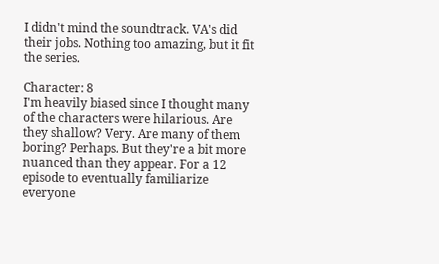I didn't mind the soundtrack. VA's did their jobs. Nothing too amazing, but it fit the series.

Character: 8
I'm heavily biased since I thought many of the characters were hilarious. Are they shallow? Very. Are many of them boring? Perhaps. But they're a bit more nuanced than they appear. For a 12 episode to eventually familiarize everyone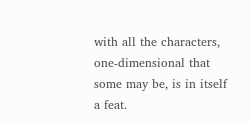with all the characters, one-dimensional that some may be, is in itself a feat.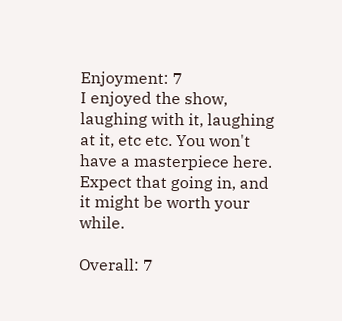Enjoyment: 7
I enjoyed the show, laughing with it, laughing at it, etc etc. You won't have a masterpiece here. Expect that going in, and it might be worth your while.

Overall: 7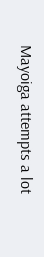Mayoiga attempts a lot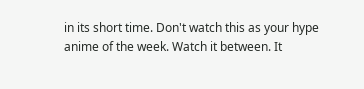in its short time. Don't watch this as your hype anime of the week. Watch it between. It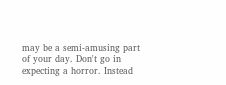may be a semi-amusing part of your day. Don't go in expecting a horror. Instead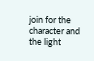join for the character and the light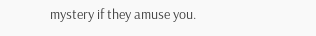mystery if they amuse you.